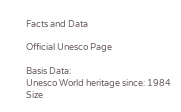Facts and Data

Official Unesco Page

Basis Data:
Unesco World heritage since: 1984
Size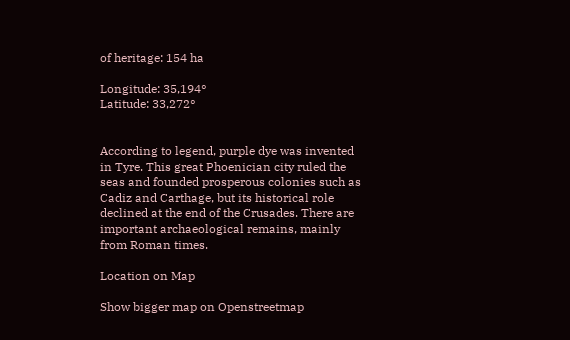of heritage: 154 ha

Longitude: 35,194°
Latitude: 33,272°


According to legend, purple dye was invented in Tyre. This great Phoenician city ruled the seas and founded prosperous colonies such as Cadiz and Carthage, but its historical role declined at the end of the Crusades. There are important archaeological remains, mainly from Roman times.

Location on Map

Show bigger map on Openstreetmap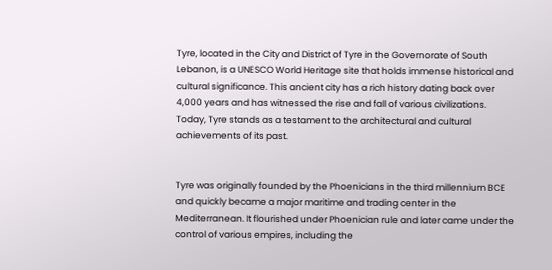Tyre, located in the City and District of Tyre in the Governorate of South Lebanon, is a UNESCO World Heritage site that holds immense historical and cultural significance. This ancient city has a rich history dating back over 4,000 years and has witnessed the rise and fall of various civilizations. Today, Tyre stands as a testament to the architectural and cultural achievements of its past.


Tyre was originally founded by the Phoenicians in the third millennium BCE and quickly became a major maritime and trading center in the Mediterranean. It flourished under Phoenician rule and later came under the control of various empires, including the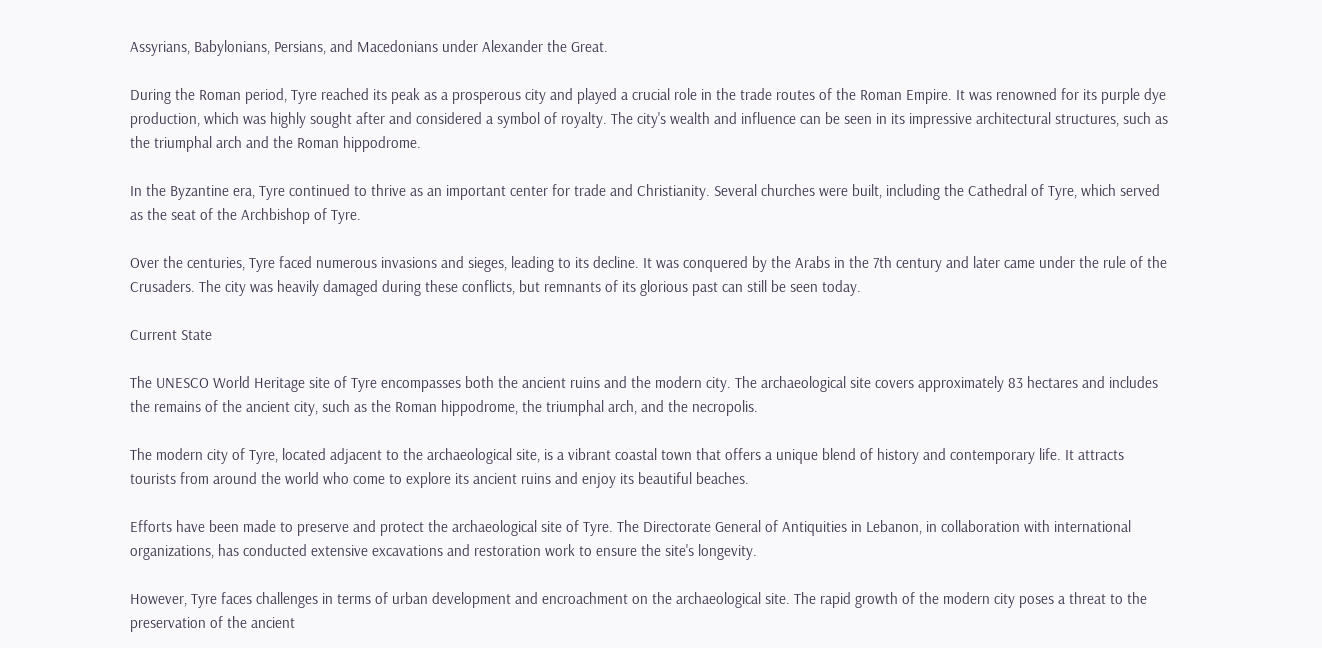Assyrians, Babylonians, Persians, and Macedonians under Alexander the Great.

During the Roman period, Tyre reached its peak as a prosperous city and played a crucial role in the trade routes of the Roman Empire. It was renowned for its purple dye production, which was highly sought after and considered a symbol of royalty. The city's wealth and influence can be seen in its impressive architectural structures, such as the triumphal arch and the Roman hippodrome.

In the Byzantine era, Tyre continued to thrive as an important center for trade and Christianity. Several churches were built, including the Cathedral of Tyre, which served as the seat of the Archbishop of Tyre.

Over the centuries, Tyre faced numerous invasions and sieges, leading to its decline. It was conquered by the Arabs in the 7th century and later came under the rule of the Crusaders. The city was heavily damaged during these conflicts, but remnants of its glorious past can still be seen today.

Current State

The UNESCO World Heritage site of Tyre encompasses both the ancient ruins and the modern city. The archaeological site covers approximately 83 hectares and includes the remains of the ancient city, such as the Roman hippodrome, the triumphal arch, and the necropolis.

The modern city of Tyre, located adjacent to the archaeological site, is a vibrant coastal town that offers a unique blend of history and contemporary life. It attracts tourists from around the world who come to explore its ancient ruins and enjoy its beautiful beaches.

Efforts have been made to preserve and protect the archaeological site of Tyre. The Directorate General of Antiquities in Lebanon, in collaboration with international organizations, has conducted extensive excavations and restoration work to ensure the site's longevity.

However, Tyre faces challenges in terms of urban development and encroachment on the archaeological site. The rapid growth of the modern city poses a threat to the preservation of the ancient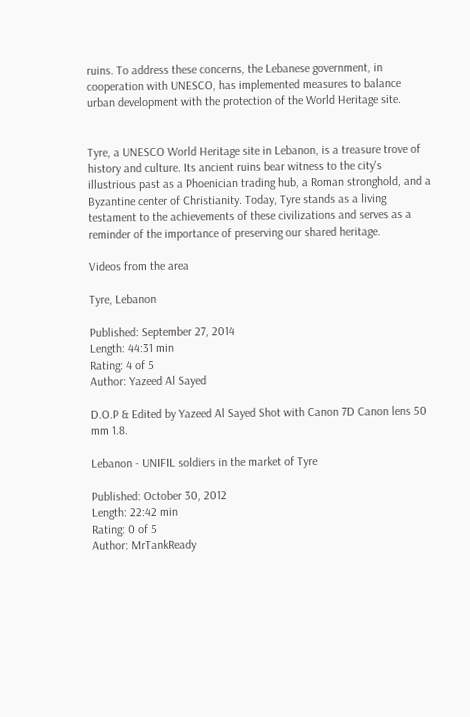ruins. To address these concerns, the Lebanese government, in cooperation with UNESCO, has implemented measures to balance urban development with the protection of the World Heritage site.


Tyre, a UNESCO World Heritage site in Lebanon, is a treasure trove of history and culture. Its ancient ruins bear witness to the city's illustrious past as a Phoenician trading hub, a Roman stronghold, and a Byzantine center of Christianity. Today, Tyre stands as a living testament to the achievements of these civilizations and serves as a reminder of the importance of preserving our shared heritage.

Videos from the area

Tyre, Lebanon

Published: September 27, 2014
Length: 44:31 min
Rating: 4 of 5
Author: Yazeed Al Sayed

D.O.P & Edited by Yazeed Al Sayed Shot with Canon 7D Canon lens 50 mm 1.8.

Lebanon - UNIFIL soldiers in the market of Tyre

Published: October 30, 2012
Length: 22:42 min
Rating: 0 of 5
Author: MrTankReady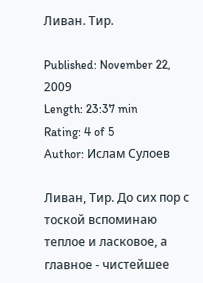Ливан. Тир.

Published: November 22, 2009
Length: 23:37 min
Rating: 4 of 5
Author: Ислам Сулоев

Ливан, Тир. До сих пор с тоской вспоминаю теплое и ласковое, а главное - чистейшее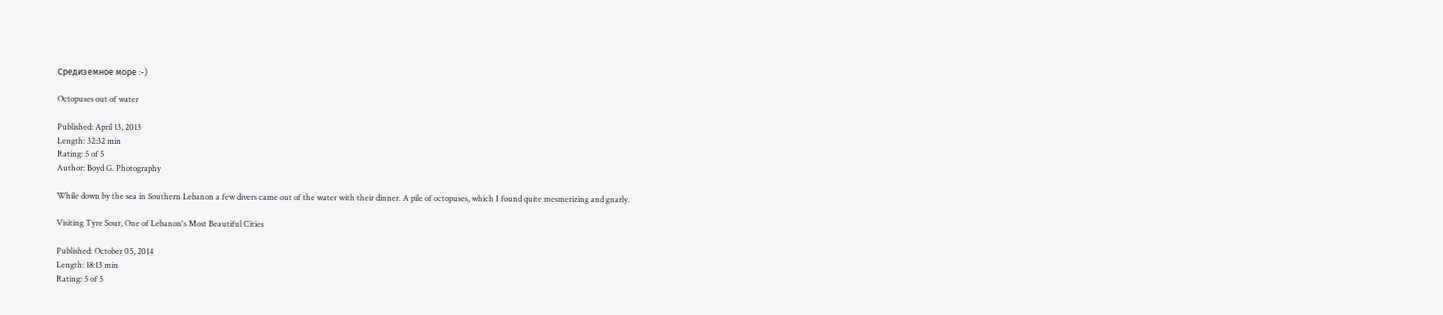Средиземное море :-)

Octopuses out of water

Published: April 13, 2013
Length: 32:32 min
Rating: 5 of 5
Author: Boyd G. Photography

While down by the sea in Southern Lebanon a few divers came out of the water with their dinner. A pile of octopuses, which I found quite mesmerizing and gnarly.

Visiting Tyre Sour, One of Lebanon's Most Beautiful Cities

Published: October 05, 2014
Length: 18:13 min
Rating: 5 of 5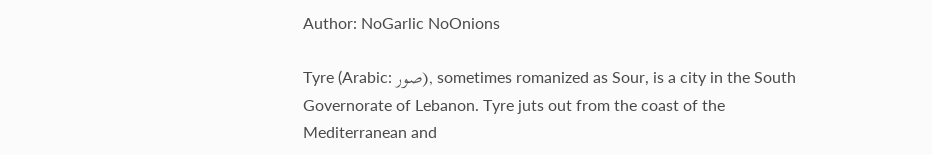Author: NoGarlic NoOnions

Tyre (Arabic: صور), sometimes romanized as Sour, is a city in the South Governorate of Lebanon. Tyre juts out from the coast of the Mediterranean and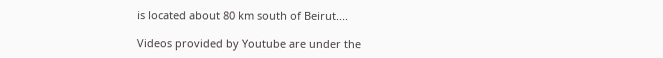is located about 80 km south of Beirut....

Videos provided by Youtube are under the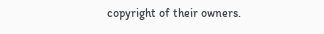copyright of their owners.